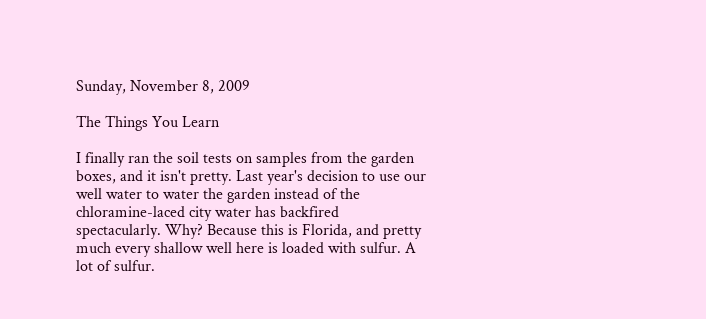Sunday, November 8, 2009

The Things You Learn

I finally ran the soil tests on samples from the garden boxes, and it isn't pretty. Last year's decision to use our well water to water the garden instead of the chloramine-laced city water has backfired spectacularly. Why? Because this is Florida, and pretty much every shallow well here is loaded with sulfur. A lot of sulfur.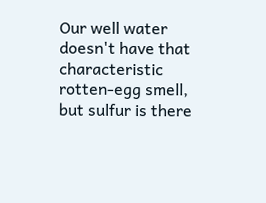Our well water doesn't have that characteristic rotten-egg smell, but sulfur is there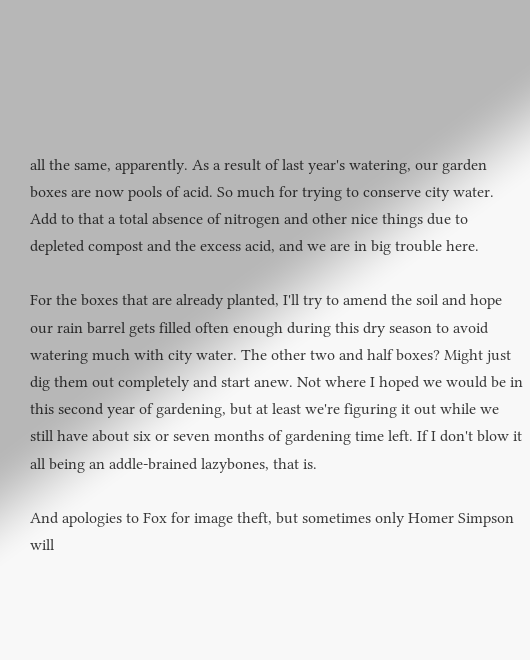all the same, apparently. As a result of last year's watering, our garden boxes are now pools of acid. So much for trying to conserve city water. Add to that a total absence of nitrogen and other nice things due to depleted compost and the excess acid, and we are in big trouble here.

For the boxes that are already planted, I'll try to amend the soil and hope our rain barrel gets filled often enough during this dry season to avoid watering much with city water. The other two and half boxes? Might just dig them out completely and start anew. Not where I hoped we would be in this second year of gardening, but at least we're figuring it out while we still have about six or seven months of gardening time left. If I don't blow it all being an addle-brained lazybones, that is.

And apologies to Fox for image theft, but sometimes only Homer Simpson will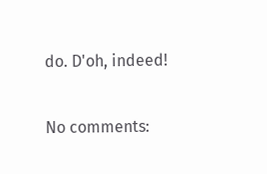do. D'oh, indeed!

No comments: